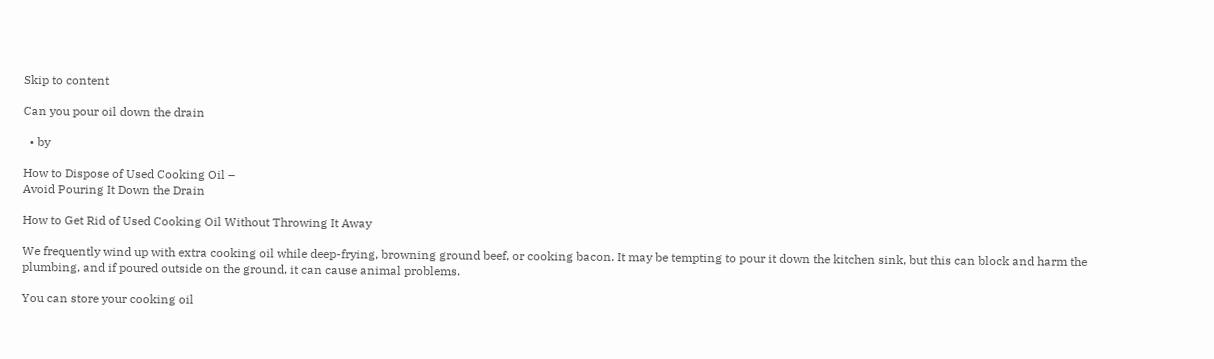Skip to content

Can you pour oil down the drain

  • by

How to Dispose of Used Cooking Oil –
Avoid Pouring It Down the Drain

How to Get Rid of Used Cooking Oil Without Throwing It Away

We frequently wind up with extra cooking oil while deep-frying, browning ground beef, or cooking bacon. It may be tempting to pour it down the kitchen sink, but this can block and harm the plumbing, and if poured outside on the ground, it can cause animal problems.

You can store your cooking oil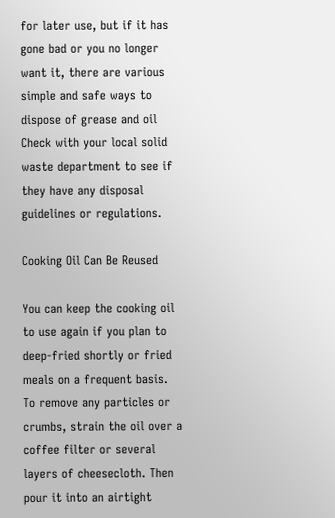for later use, but if it has gone bad or you no longer want it, there are various simple and safe ways to dispose of grease and oil Check with your local solid waste department to see if they have any disposal guidelines or regulations.

Cooking Oil Can Be Reused

You can keep the cooking oil to use again if you plan to deep-fried shortly or fried meals on a frequent basis. To remove any particles or crumbs, strain the oil over a coffee filter or several layers of cheesecloth. Then pour it into an airtight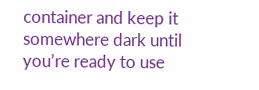container and keep it somewhere dark until you’re ready to use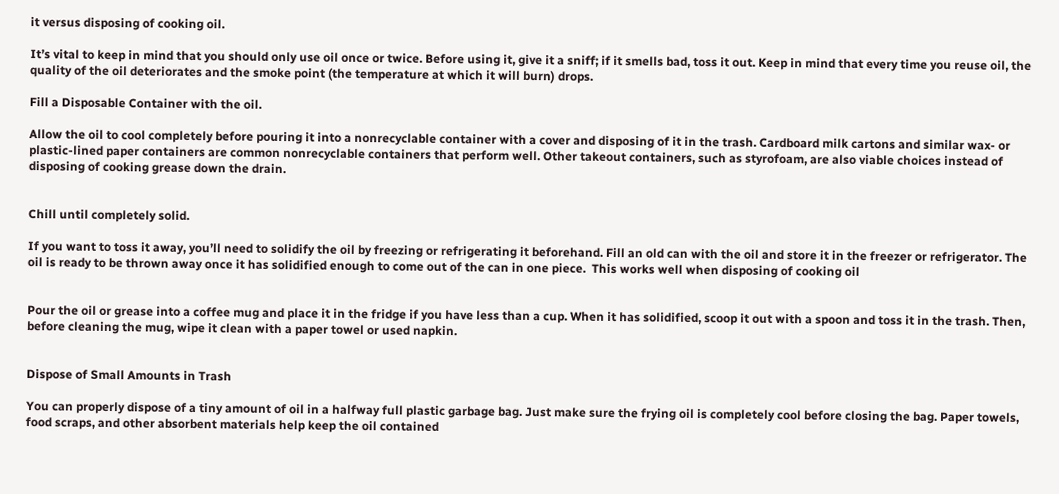it versus disposing of cooking oil.

It’s vital to keep in mind that you should only use oil once or twice. Before using it, give it a sniff; if it smells bad, toss it out. Keep in mind that every time you reuse oil, the quality of the oil deteriorates and the smoke point (the temperature at which it will burn) drops.

Fill a Disposable Container with the oil.

Allow the oil to cool completely before pouring it into a nonrecyclable container with a cover and disposing of it in the trash. Cardboard milk cartons and similar wax- or plastic-lined paper containers are common nonrecyclable containers that perform well. Other takeout containers, such as styrofoam, are also viable choices instead of disposing of cooking grease down the drain.


Chill until completely solid.

If you want to toss it away, you’ll need to solidify the oil by freezing or refrigerating it beforehand. Fill an old can with the oil and store it in the freezer or refrigerator. The oil is ready to be thrown away once it has solidified enough to come out of the can in one piece.  This works well when disposing of cooking oil


Pour the oil or grease into a coffee mug and place it in the fridge if you have less than a cup. When it has solidified, scoop it out with a spoon and toss it in the trash. Then, before cleaning the mug, wipe it clean with a paper towel or used napkin.


Dispose of Small Amounts in Trash

You can properly dispose of a tiny amount of oil in a halfway full plastic garbage bag. Just make sure the frying oil is completely cool before closing the bag. Paper towels, food scraps, and other absorbent materials help keep the oil contained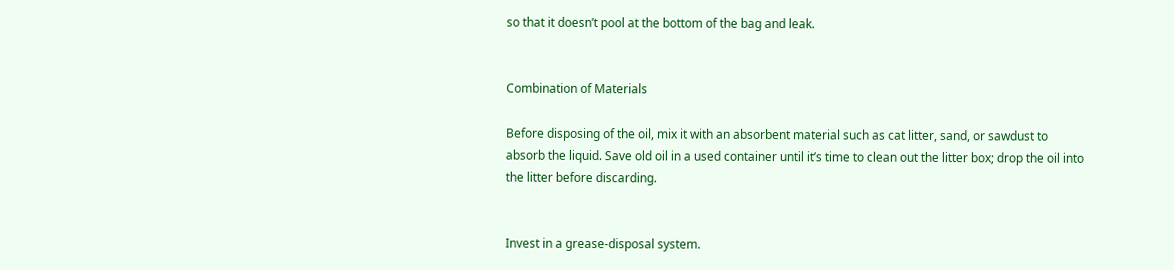so that it doesn’t pool at the bottom of the bag and leak.


Combination of Materials

Before disposing of the oil, mix it with an absorbent material such as cat litter, sand, or sawdust to absorb the liquid. Save old oil in a used container until it’s time to clean out the litter box; drop the oil into the litter before discarding.


Invest in a grease-disposal system.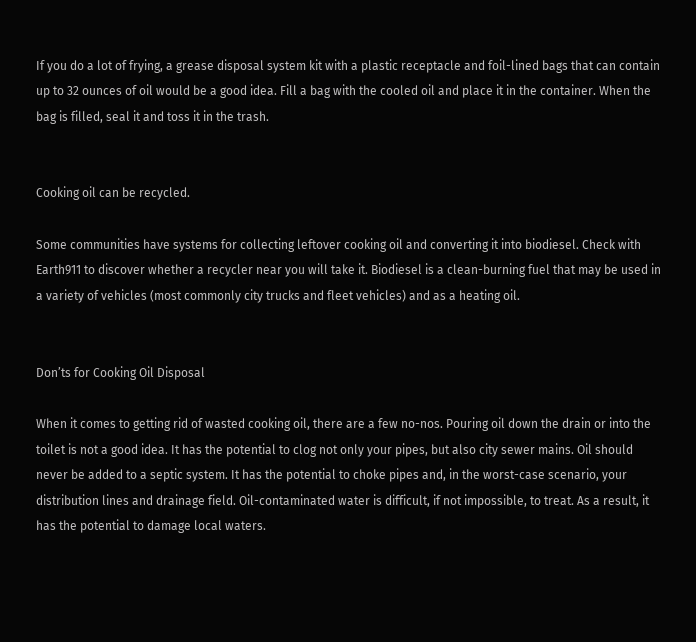If you do a lot of frying, a grease disposal system kit with a plastic receptacle and foil-lined bags that can contain up to 32 ounces of oil would be a good idea. Fill a bag with the cooled oil and place it in the container. When the bag is filled, seal it and toss it in the trash.


Cooking oil can be recycled.

Some communities have systems for collecting leftover cooking oil and converting it into biodiesel. Check with Earth911 to discover whether a recycler near you will take it. Biodiesel is a clean-burning fuel that may be used in a variety of vehicles (most commonly city trucks and fleet vehicles) and as a heating oil.


Don’ts for Cooking Oil Disposal

When it comes to getting rid of wasted cooking oil, there are a few no-nos. Pouring oil down the drain or into the toilet is not a good idea. It has the potential to clog not only your pipes, but also city sewer mains. Oil should never be added to a septic system. It has the potential to choke pipes and, in the worst-case scenario, your distribution lines and drainage field. Oil-contaminated water is difficult, if not impossible, to treat. As a result, it has the potential to damage local waters.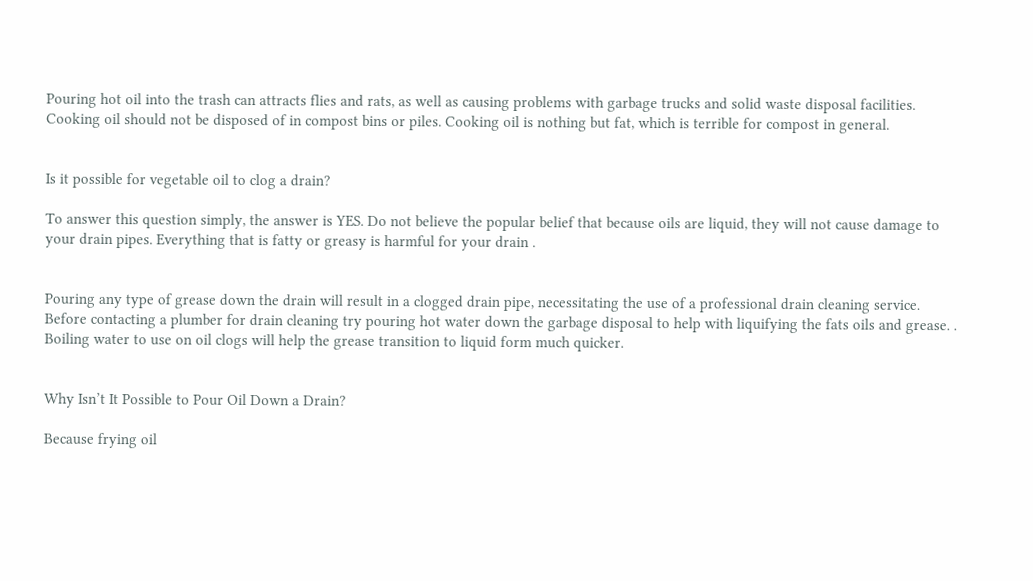Pouring hot oil into the trash can attracts flies and rats, as well as causing problems with garbage trucks and solid waste disposal facilities. Cooking oil should not be disposed of in compost bins or piles. Cooking oil is nothing but fat, which is terrible for compost in general.


Is it possible for vegetable oil to clog a drain?

To answer this question simply, the answer is YES. Do not believe the popular belief that because oils are liquid, they will not cause damage to your drain pipes. Everything that is fatty or greasy is harmful for your drain .


Pouring any type of grease down the drain will result in a clogged drain pipe, necessitating the use of a professional drain cleaning service.  Before contacting a plumber for drain cleaning try pouring hot water down the garbage disposal to help with liquifying the fats oils and grease. .  Boiling water to use on oil clogs will help the grease transition to liquid form much quicker.


Why Isn’t It Possible to Pour Oil Down a Drain?

Because frying oil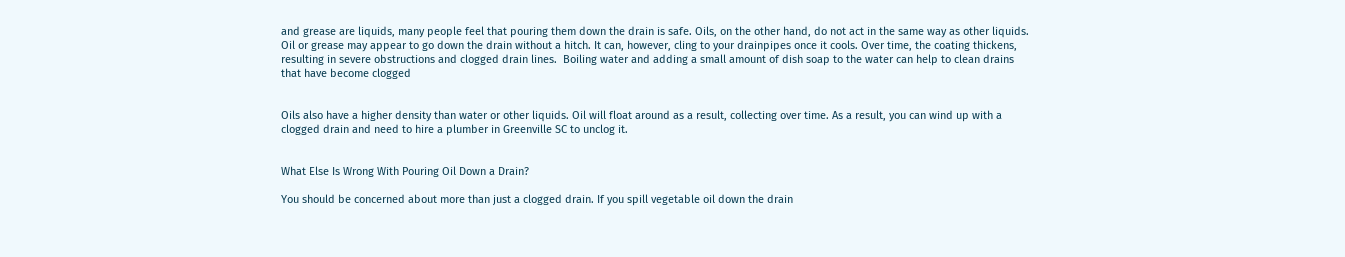and grease are liquids, many people feel that pouring them down the drain is safe. Oils, on the other hand, do not act in the same way as other liquids. Oil or grease may appear to go down the drain without a hitch. It can, however, cling to your drainpipes once it cools. Over time, the coating thickens, resulting in severe obstructions and clogged drain lines.  Boiling water and adding a small amount of dish soap to the water can help to clean drains that have become clogged


Oils also have a higher density than water or other liquids. Oil will float around as a result, collecting over time. As a result, you can wind up with a clogged drain and need to hire a plumber in Greenville SC to unclog it.


What Else Is Wrong With Pouring Oil Down a Drain?

You should be concerned about more than just a clogged drain. If you spill vegetable oil down the drain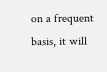on a frequent basis, it will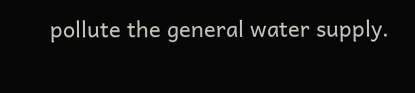pollute the general water supply.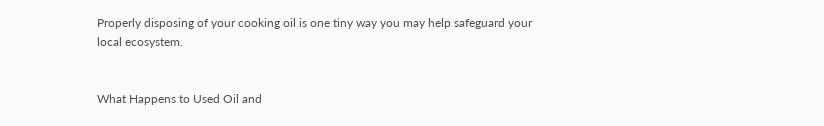Properly disposing of your cooking oil is one tiny way you may help safeguard your local ecosystem.


What Happens to Used Oil and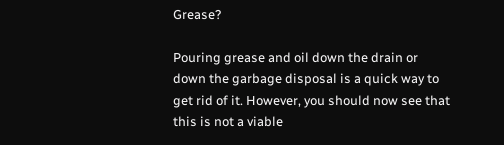Grease?

Pouring grease and oil down the drain or down the garbage disposal is a quick way to get rid of it. However, you should now see that this is not a viable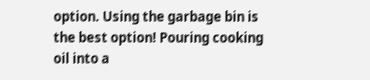option. Using the garbage bin is the best option! Pouring cooking oil into a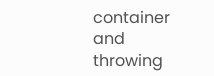container and throwing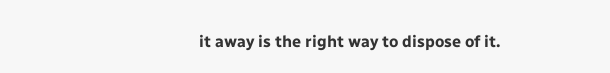it away is the right way to dispose of it.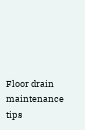Floor drain maintenance tips